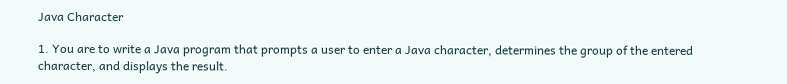Java Character

1. You are to write a Java program that prompts a user to enter a Java character, determines the group of the entered character, and displays the result.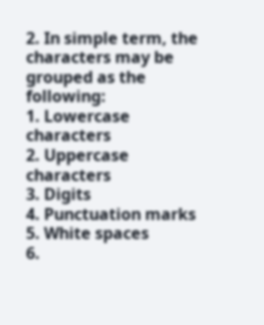2. In simple term, the characters may be grouped as the following:
1. Lowercase characters
2. Uppercase characters
3. Digits
4. Punctuation marks
5. White spaces
6.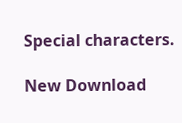Special characters.

New Download